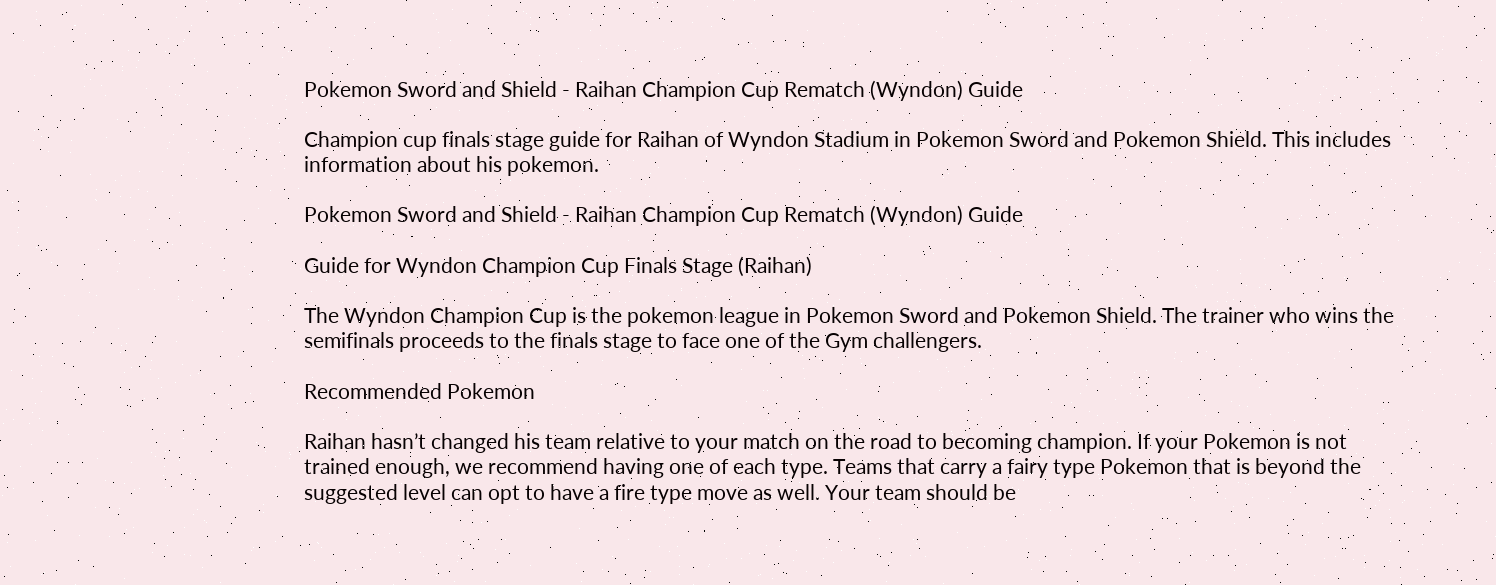Pokemon Sword and Shield - Raihan Champion Cup Rematch (Wyndon) Guide

Champion cup finals stage guide for Raihan of Wyndon Stadium in Pokemon Sword and Pokemon Shield. This includes information about his pokemon.

Pokemon Sword and Shield - Raihan Champion Cup Rematch (Wyndon) Guide

Guide for Wyndon Champion Cup Finals Stage (Raihan)

The Wyndon Champion Cup is the pokemon league in Pokemon Sword and Pokemon Shield. The trainer who wins the semifinals proceeds to the finals stage to face one of the Gym challengers.

Recommended Pokemon

Raihan hasn’t changed his team relative to your match on the road to becoming champion. If your Pokemon is not trained enough, we recommend having one of each type. Teams that carry a fairy type Pokemon that is beyond the suggested level can opt to have a fire type move as well. Your team should be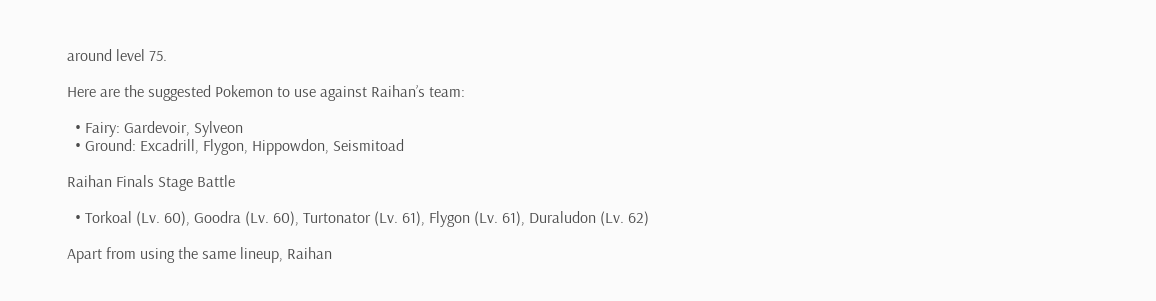around level 75.

Here are the suggested Pokemon to use against Raihan’s team:

  • Fairy: Gardevoir, Sylveon
  • Ground: Excadrill, Flygon, Hippowdon, Seismitoad

Raihan Finals Stage Battle

  • Torkoal (Lv. 60), Goodra (Lv. 60), Turtonator (Lv. 61), Flygon (Lv. 61), Duraludon (Lv. 62)

Apart from using the same lineup, Raihan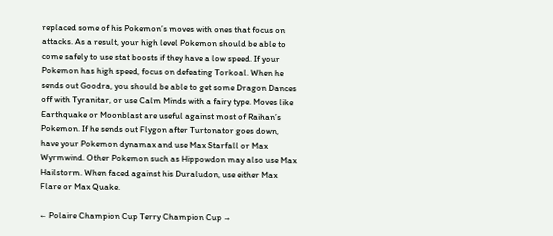replaced some of his Pokemon’s moves with ones that focus on attacks. As a result, your high level Pokemon should be able to come safely to use stat boosts if they have a low speed. If your Pokemon has high speed, focus on defeating Torkoal. When he sends out Goodra, you should be able to get some Dragon Dances off with Tyranitar, or use Calm Minds with a fairy type. Moves like Earthquake or Moonblast are useful against most of Raihan’s Pokemon. If he sends out Flygon after Turtonator goes down, have your Pokemon dynamax and use Max Starfall or Max Wyrmwind. Other Pokemon such as Hippowdon may also use Max Hailstorm. When faced against his Duraludon, use either Max Flare or Max Quake.

← Polaire Champion Cup Terry Champion Cup →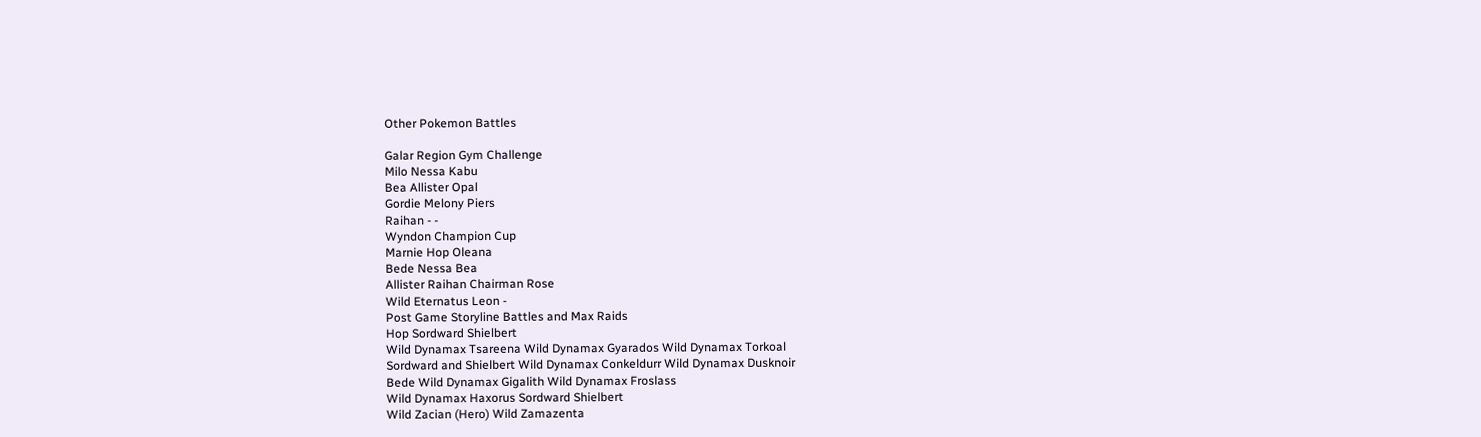Other Pokemon Battles

Galar Region Gym Challenge
Milo Nessa Kabu
Bea Allister Opal
Gordie Melony Piers
Raihan - -
Wyndon Champion Cup
Marnie Hop Oleana
Bede Nessa Bea
Allister Raihan Chairman Rose
Wild Eternatus Leon -
Post Game Storyline Battles and Max Raids
Hop Sordward Shielbert
Wild Dynamax Tsareena Wild Dynamax Gyarados Wild Dynamax Torkoal
Sordward and Shielbert Wild Dynamax Conkeldurr Wild Dynamax Dusknoir
Bede Wild Dynamax Gigalith Wild Dynamax Froslass
Wild Dynamax Haxorus Sordward Shielbert
Wild Zacian (Hero) Wild Zamazenta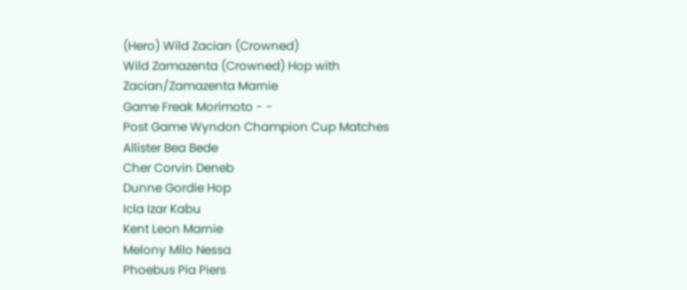(Hero) Wild Zacian (Crowned)
Wild Zamazenta (Crowned) Hop with Zacian/Zamazenta Marnie
Game Freak Morimoto - -
Post Game Wyndon Champion Cup Matches
Allister Bea Bede
Cher Corvin Deneb
Dunne Gordie Hop
Icla Izar Kabu
Kent Leon Marnie
Melony Milo Nessa
Phoebus Pia Piers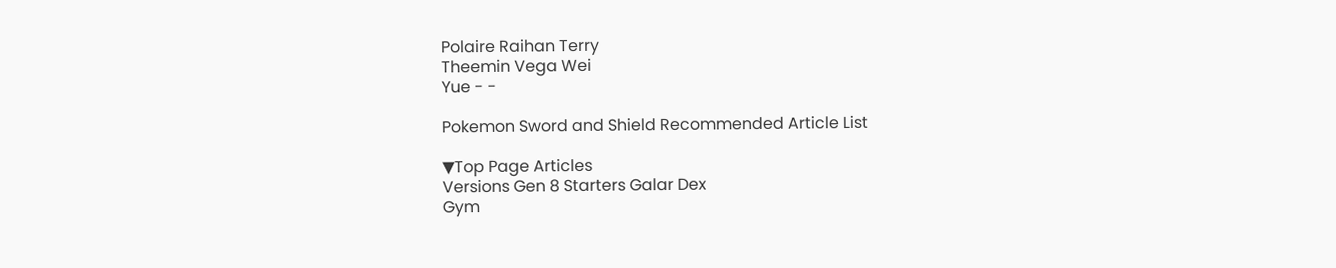Polaire Raihan Terry
Theemin Vega Wei
Yue - -

Pokemon Sword and Shield Recommended Article List

▼Top Page Articles
Versions Gen 8 Starters Galar Dex
Gym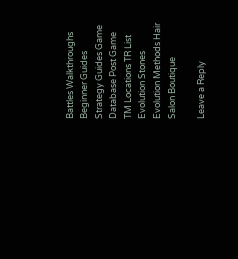Battles Walkthroughs Beginner Guides
Strategy Guides Game Database Post Game
TM Locations TR List Evolution Stones
Evolution Methods Hair Salon Boutique

Leave a Reply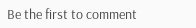Be the first to comment